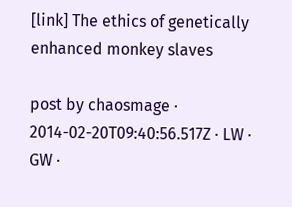[link] The ethics of genetically enhanced monkey slaves

post by chaosmage · 2014-02-20T09:40:56.517Z · LW · GW ·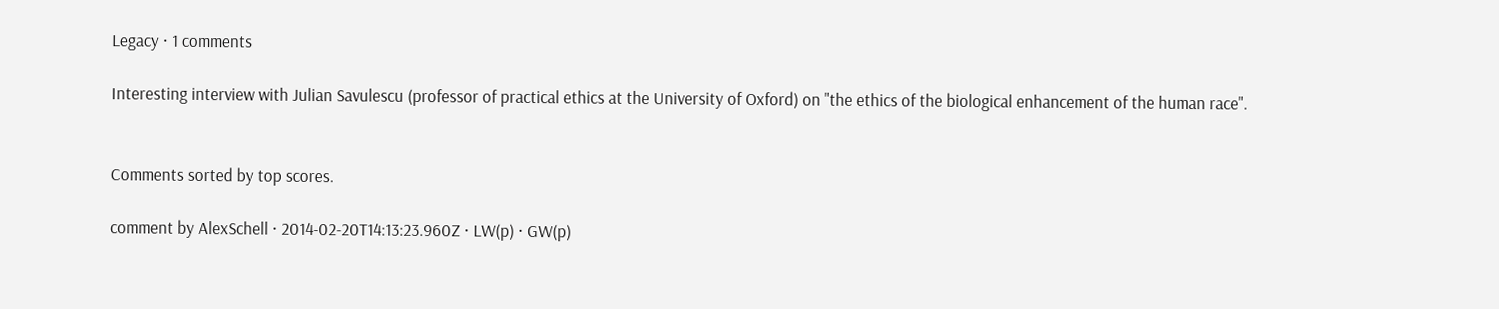Legacy · 1 comments

Interesting interview with Julian Savulescu (professor of practical ethics at the University of Oxford) on "the ethics of the biological enhancement of the human race".


Comments sorted by top scores.

comment by AlexSchell · 2014-02-20T14:13:23.960Z · LW(p) · GW(p)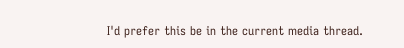I'd prefer this be in the current media thread.